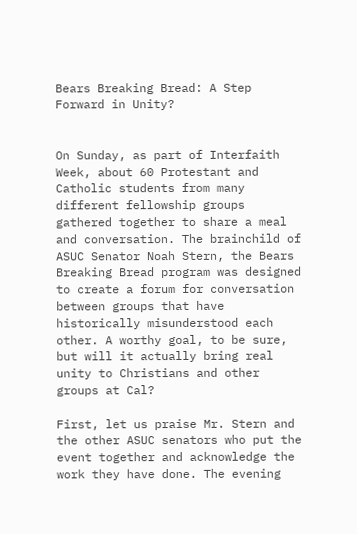Bears Breaking Bread: A Step Forward in Unity?


On Sunday, as part of Interfaith Week, about 60 Protestant and Catholic students from many different fellowship groups gathered together to share a meal and conversation. The brainchild of ASUC Senator Noah Stern, the Bears Breaking Bread program was designed to create a forum for conversation between groups that have historically misunderstood each other. A worthy goal, to be sure, but will it actually bring real unity to Christians and other groups at Cal?

First, let us praise Mr. Stern and the other ASUC senators who put the event together and acknowledge the work they have done. The evening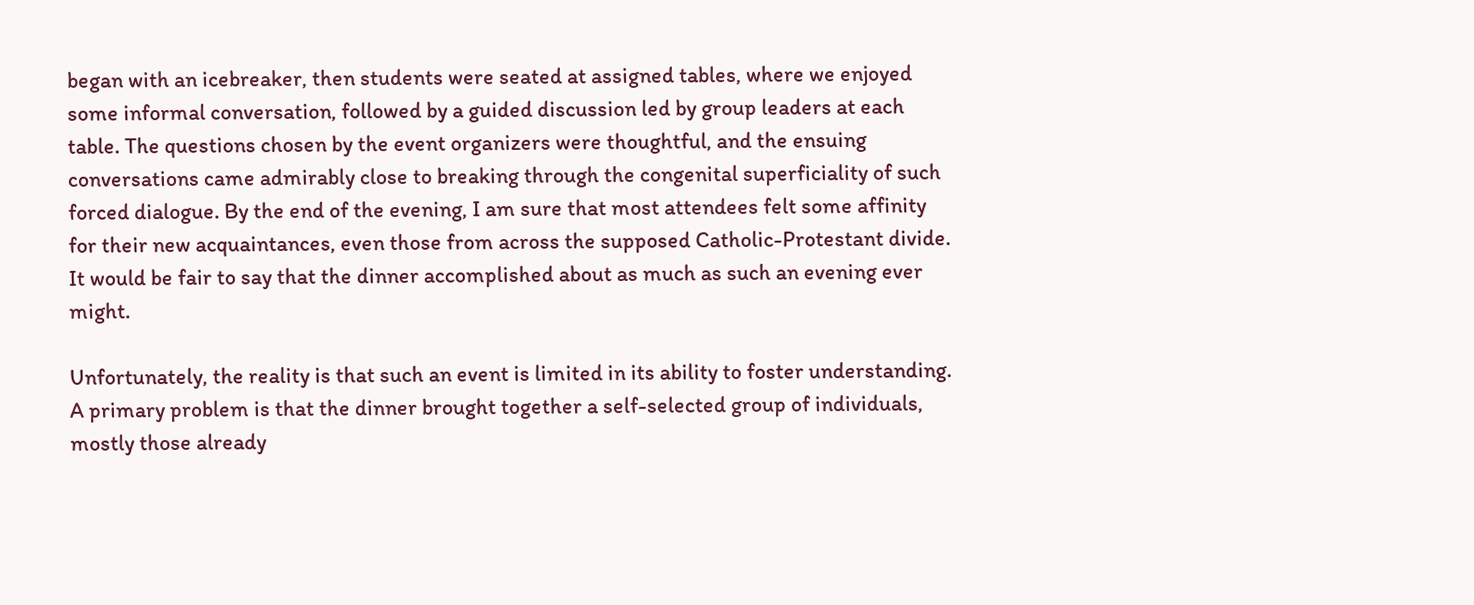began with an icebreaker, then students were seated at assigned tables, where we enjoyed some informal conversation, followed by a guided discussion led by group leaders at each table. The questions chosen by the event organizers were thoughtful, and the ensuing conversations came admirably close to breaking through the congenital superficiality of such forced dialogue. By the end of the evening, I am sure that most attendees felt some affinity for their new acquaintances, even those from across the supposed Catholic-Protestant divide. It would be fair to say that the dinner accomplished about as much as such an evening ever might.

Unfortunately, the reality is that such an event is limited in its ability to foster understanding. A primary problem is that the dinner brought together a self-selected group of individuals, mostly those already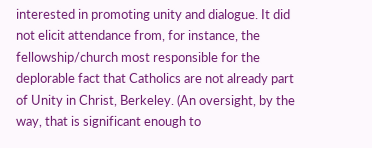interested in promoting unity and dialogue. It did not elicit attendance from, for instance, the fellowship/church most responsible for the deplorable fact that Catholics are not already part of Unity in Christ, Berkeley. (An oversight, by the way, that is significant enough to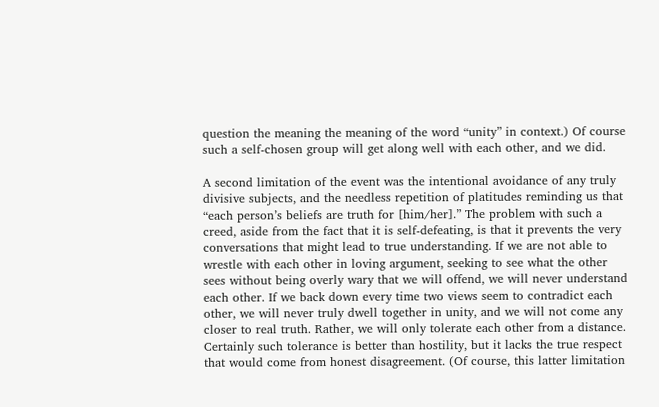question the meaning the meaning of the word “unity” in context.) Of course such a self-chosen group will get along well with each other, and we did.

A second limitation of the event was the intentional avoidance of any truly divisive subjects, and the needless repetition of platitudes reminding us that “each person’s beliefs are truth for [him/her].” The problem with such a creed, aside from the fact that it is self-defeating, is that it prevents the very conversations that might lead to true understanding. If we are not able to wrestle with each other in loving argument, seeking to see what the other sees without being overly wary that we will offend, we will never understand each other. If we back down every time two views seem to contradict each other, we will never truly dwell together in unity, and we will not come any closer to real truth. Rather, we will only tolerate each other from a distance. Certainly such tolerance is better than hostility, but it lacks the true respect that would come from honest disagreement. (Of course, this latter limitation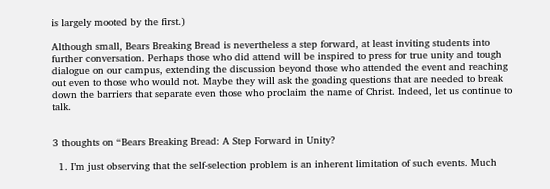is largely mooted by the first.)

Although small, Bears Breaking Bread is nevertheless a step forward, at least inviting students into further conversation. Perhaps those who did attend will be inspired to press for true unity and tough dialogue on our campus, extending the discussion beyond those who attended the event and reaching out even to those who would not. Maybe they will ask the goading questions that are needed to break down the barriers that separate even those who proclaim the name of Christ. Indeed, let us continue to talk.


3 thoughts on “Bears Breaking Bread: A Step Forward in Unity?

  1. I’m just observing that the self-selection problem is an inherent limitation of such events. Much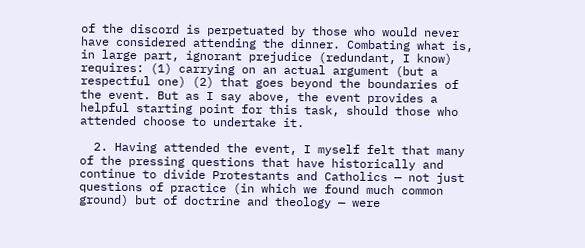of the discord is perpetuated by those who would never have considered attending the dinner. Combating what is, in large part, ignorant prejudice (redundant, I know) requires: (1) carrying on an actual argument (but a respectful one) (2) that goes beyond the boundaries of the event. But as I say above, the event provides a helpful starting point for this task, should those who attended choose to undertake it.

  2. Having attended the event, I myself felt that many of the pressing questions that have historically and continue to divide Protestants and Catholics — not just questions of practice (in which we found much common ground) but of doctrine and theology — were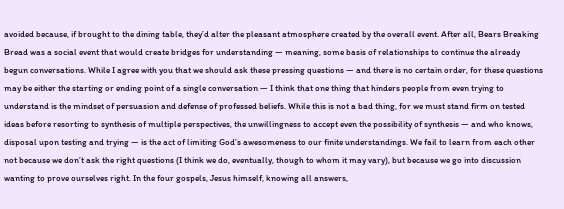avoided because, if brought to the dining table, they’d alter the pleasant atmosphere created by the overall event. After all, Bears Breaking Bread was a social event that would create bridges for understanding — meaning, some basis of relationships to continue the already begun conversations. While I agree with you that we should ask these pressing questions — and there is no certain order, for these questions may be either the starting or ending point of a single conversation — I think that one thing that hinders people from even trying to understand is the mindset of persuasion and defense of professed beliefs. While this is not a bad thing, for we must stand firm on tested ideas before resorting to synthesis of multiple perspectives, the unwillingness to accept even the possibility of synthesis — and who knows, disposal upon testing and trying — is the act of limiting God’s awesomeness to our finite understandings. We fail to learn from each other not because we don’t ask the right questions (I think we do, eventually, though to whom it may vary), but because we go into discussion wanting to prove ourselves right. In the four gospels, Jesus himself, knowing all answers,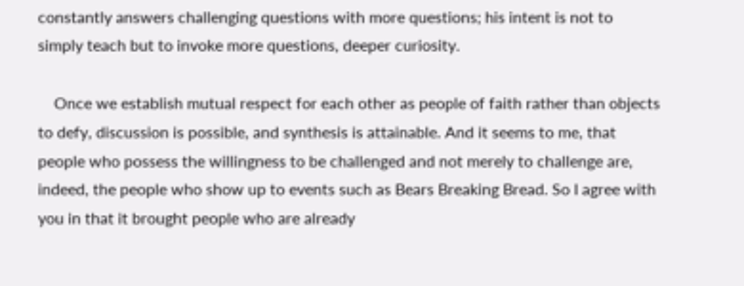constantly answers challenging questions with more questions; his intent is not to simply teach but to invoke more questions, deeper curiosity.

    Once we establish mutual respect for each other as people of faith rather than objects to defy, discussion is possible, and synthesis is attainable. And it seems to me, that people who possess the willingness to be challenged and not merely to challenge are, indeed, the people who show up to events such as Bears Breaking Bread. So I agree with you in that it brought people who are already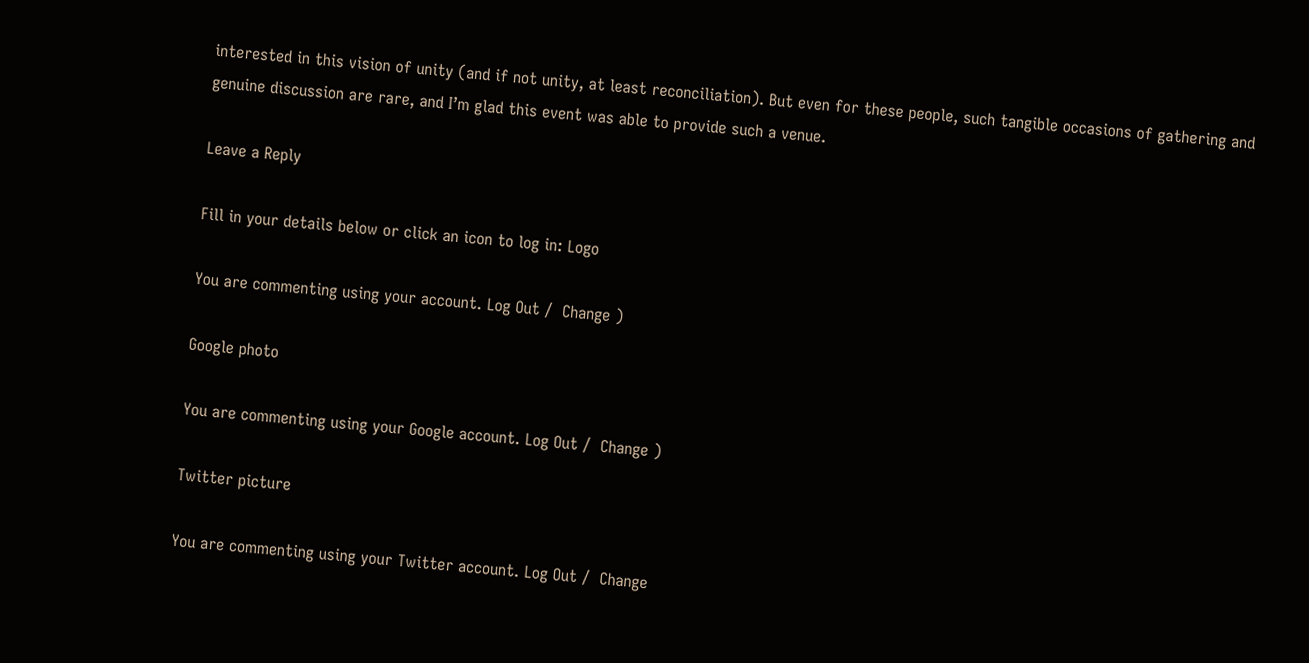interested in this vision of unity (and if not unity, at least reconciliation). But even for these people, such tangible occasions of gathering and genuine discussion are rare, and I’m glad this event was able to provide such a venue.

Leave a Reply

Fill in your details below or click an icon to log in: Logo

You are commenting using your account. Log Out /  Change )

Google photo

You are commenting using your Google account. Log Out /  Change )

Twitter picture

You are commenting using your Twitter account. Log Out /  Change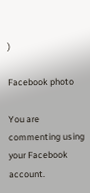)

Facebook photo

You are commenting using your Facebook account.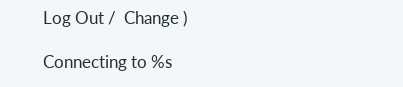Log Out /  Change )

Connecting to %s